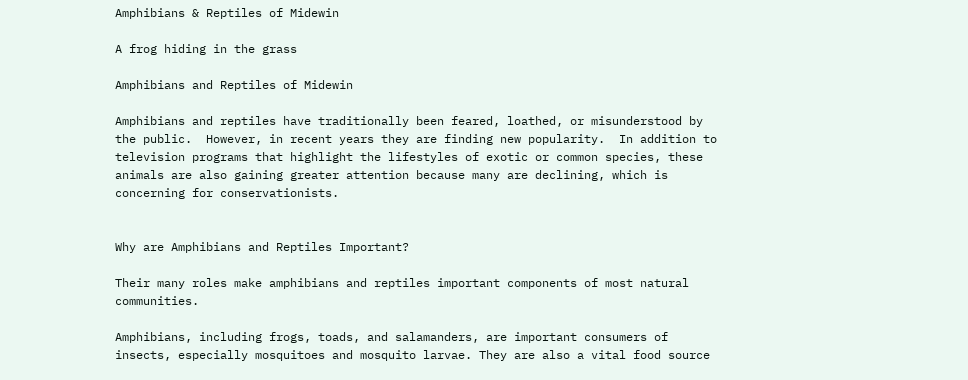Amphibians & Reptiles of Midewin

A frog hiding in the grass

Amphibians and Reptiles of Midewin

Amphibians and reptiles have traditionally been feared, loathed, or misunderstood by the public.  However, in recent years they are finding new popularity.  In addition to television programs that highlight the lifestyles of exotic or common species, these animals are also gaining greater attention because many are declining, which is concerning for conservationists.


Why are Amphibians and Reptiles Important?

Their many roles make amphibians and reptiles important components of most natural communities.

Amphibians, including frogs, toads, and salamanders, are important consumers of insects, especially mosquitoes and mosquito larvae. They are also a vital food source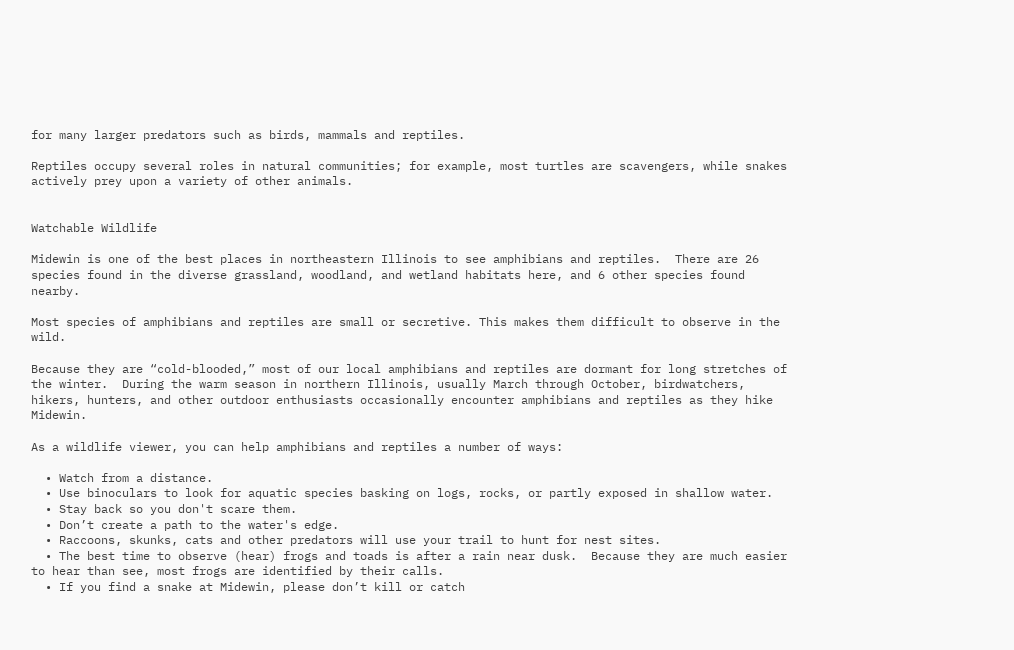for many larger predators such as birds, mammals and reptiles.

Reptiles occupy several roles in natural communities; for example, most turtles are scavengers, while snakes actively prey upon a variety of other animals.


Watchable Wildlife

Midewin is one of the best places in northeastern Illinois to see amphibians and reptiles.  There are 26 species found in the diverse grassland, woodland, and wetland habitats here, and 6 other species found nearby.

Most species of amphibians and reptiles are small or secretive. This makes them difficult to observe in the wild.

Because they are “cold-blooded,” most of our local amphibians and reptiles are dormant for long stretches of the winter.  During the warm season in northern Illinois, usually March through October, birdwatchers, hikers, hunters, and other outdoor enthusiasts occasionally encounter amphibians and reptiles as they hike Midewin.

As a wildlife viewer, you can help amphibians and reptiles a number of ways:

  • Watch from a distance.
  • Use binoculars to look for aquatic species basking on logs, rocks, or partly exposed in shallow water.
  • Stay back so you don't scare them.
  • Don’t create a path to the water's edge.
  • Raccoons, skunks, cats and other predators will use your trail to hunt for nest sites.
  • The best time to observe (hear) frogs and toads is after a rain near dusk.  Because they are much easier to hear than see, most frogs are identified by their calls.
  • If you find a snake at Midewin, please don’t kill or catch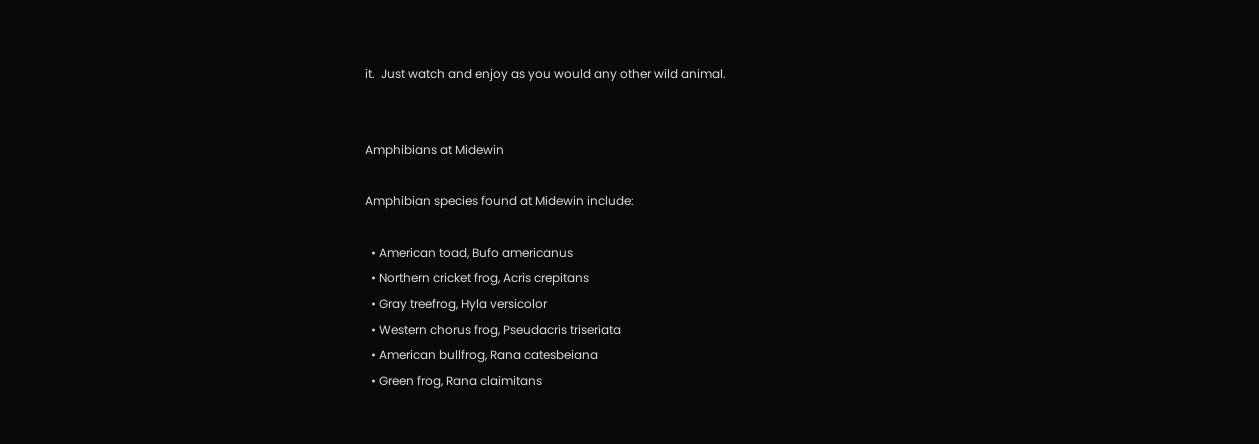it.  Just watch and enjoy as you would any other wild animal.


Amphibians at Midewin

Amphibian species found at Midewin include:

  • American toad, Bufo americanus
  • Northern cricket frog, Acris crepitans
  • Gray treefrog, Hyla versicolor
  • Western chorus frog, Pseudacris triseriata
  • American bullfrog, Rana catesbeiana
  • Green frog, Rana claimitans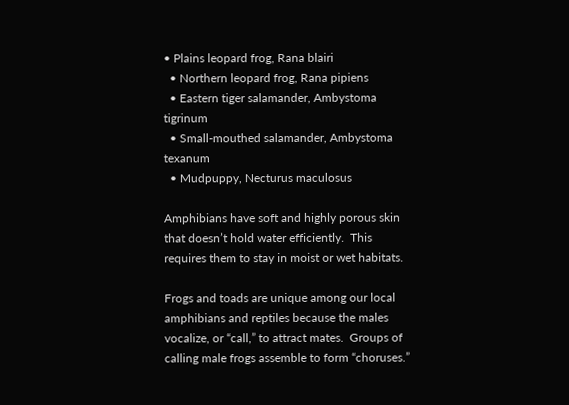• Plains leopard frog, Rana blairi
  • Northern leopard frog, Rana pipiens
  • Eastern tiger salamander, Ambystoma tigrinum
  • Small-mouthed salamander, Ambystoma texanum
  • Mudpuppy, Necturus maculosus

Amphibians have soft and highly porous skin that doesn’t hold water efficiently.  This requires them to stay in moist or wet habitats.

Frogs and toads are unique among our local amphibians and reptiles because the males vocalize, or “call,” to attract mates.  Groups of calling male frogs assemble to form “choruses.”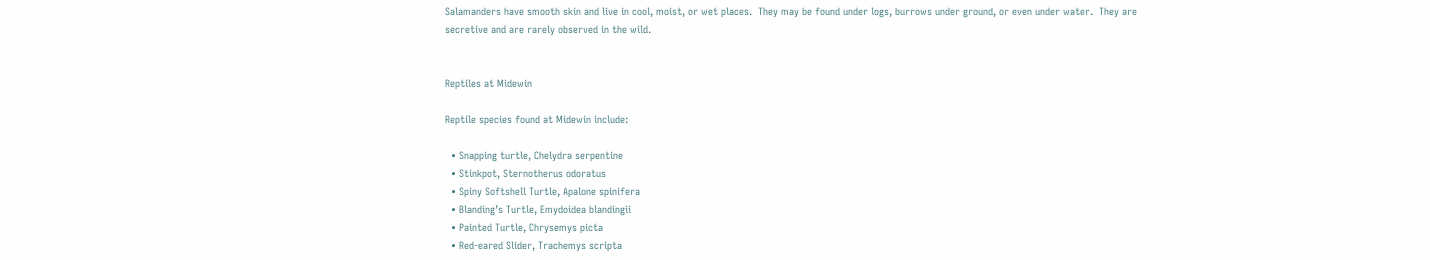Salamanders have smooth skin and live in cool, moist, or wet places.  They may be found under logs, burrows under ground, or even under water.  They are secretive and are rarely observed in the wild.


Reptiles at Midewin

Reptile species found at Midewin include:

  • Snapping turtle, Chelydra serpentine
  • Stinkpot, Sternotherus odoratus
  • Spiny Softshell Turtle, Apalone spinifera
  • Blanding’s Turtle, Emydoidea blandingii
  • Painted Turtle, Chrysemys picta
  • Red-eared Slider, Trachemys scripta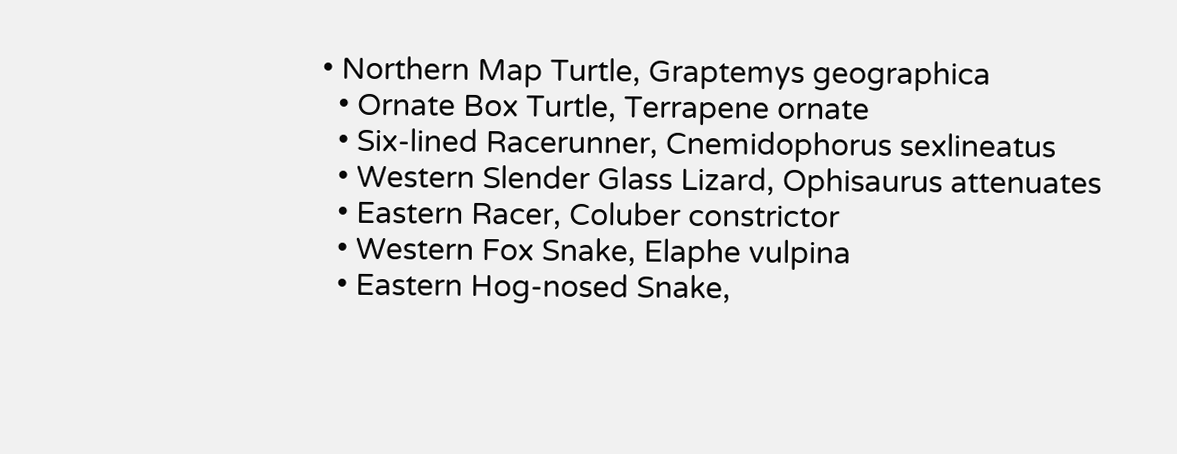• Northern Map Turtle, Graptemys geographica
  • Ornate Box Turtle, Terrapene ornate
  • Six-lined Racerunner, Cnemidophorus sexlineatus
  • Western Slender Glass Lizard, Ophisaurus attenuates
  • Eastern Racer, Coluber constrictor
  • Western Fox Snake, Elaphe vulpina
  • Eastern Hog-nosed Snake,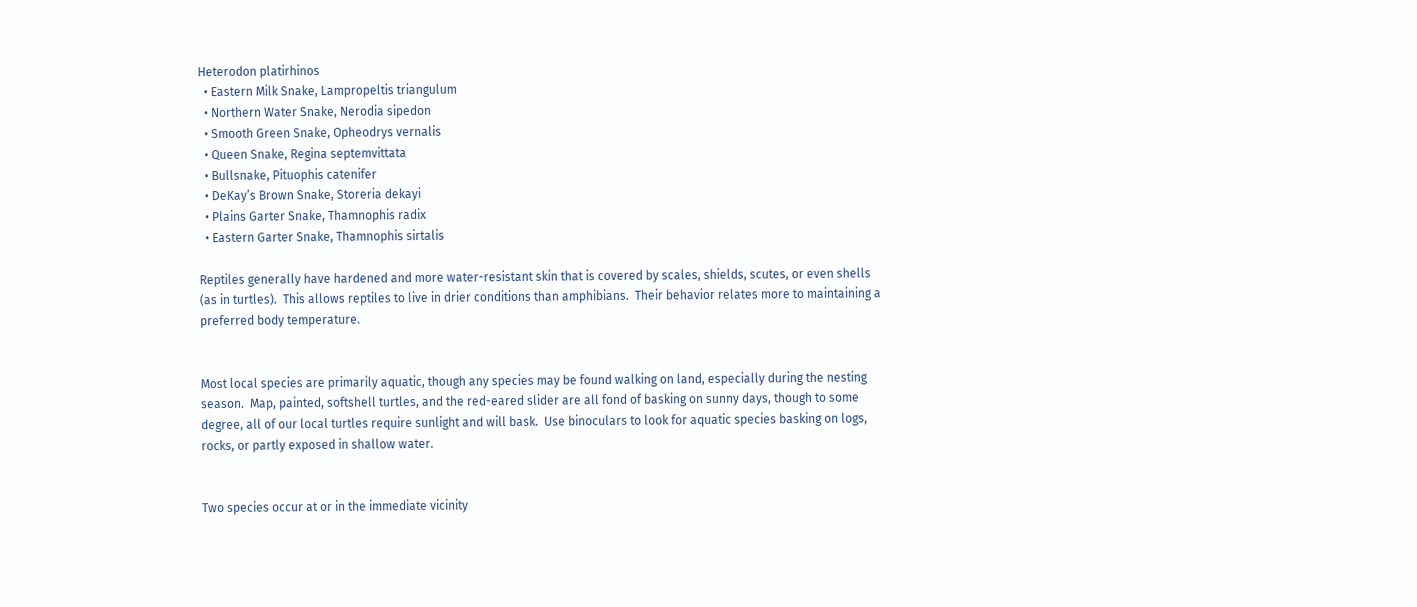Heterodon platirhinos
  • Eastern Milk Snake, Lampropeltis triangulum
  • Northern Water Snake, Nerodia sipedon
  • Smooth Green Snake, Opheodrys vernalis
  • Queen Snake, Regina septemvittata
  • Bullsnake, Pituophis catenifer
  • DeKay’s Brown Snake, Storeria dekayi
  • Plains Garter Snake, Thamnophis radix
  • Eastern Garter Snake, Thamnophis sirtalis

Reptiles generally have hardened and more water-resistant skin that is covered by scales, shields, scutes, or even shells (as in turtles).  This allows reptiles to live in drier conditions than amphibians.  Their behavior relates more to maintaining a preferred body temperature.


Most local species are primarily aquatic, though any species may be found walking on land, especially during the nesting season.  Map, painted, softshell turtles, and the red-eared slider are all fond of basking on sunny days, though to some degree, all of our local turtles require sunlight and will bask.  Use binoculars to look for aquatic species basking on logs, rocks, or partly exposed in shallow water.


Two species occur at or in the immediate vicinity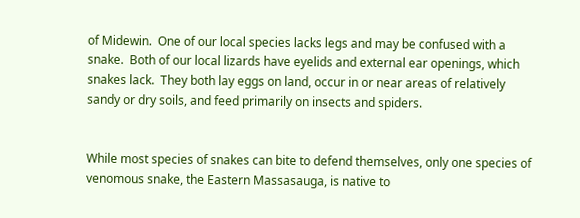of Midewin.  One of our local species lacks legs and may be confused with a snake.  Both of our local lizards have eyelids and external ear openings, which snakes lack.  They both lay eggs on land, occur in or near areas of relatively sandy or dry soils, and feed primarily on insects and spiders.


While most species of snakes can bite to defend themselves, only one species of venomous snake, the Eastern Massasauga, is native to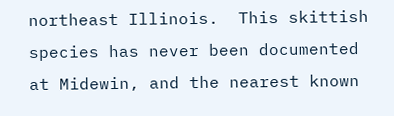northeast Illinois.  This skittish species has never been documented at Midewin, and the nearest known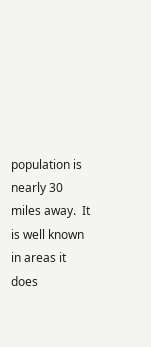population is nearly 30 miles away.  It is well known in areas it does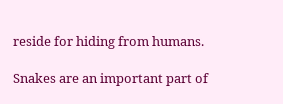reside for hiding from humans.

Snakes are an important part of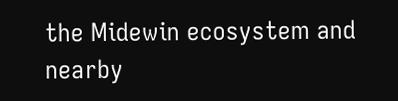the Midewin ecosystem and nearby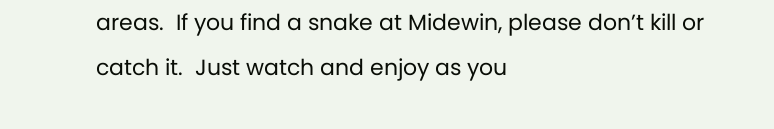areas.  If you find a snake at Midewin, please don’t kill or catch it.  Just watch and enjoy as you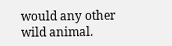would any other wild animal.